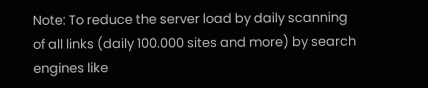Note: To reduce the server load by daily scanning of all links (daily 100.000 sites and more) by search engines like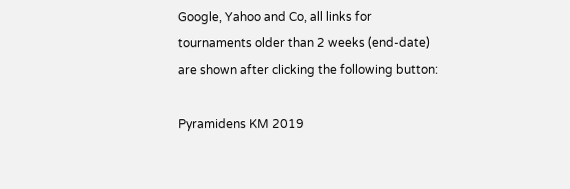Google, Yahoo and Co, all links for tournaments older than 2 weeks (end-date) are shown after clicking the following button:

Pyramidens KM 2019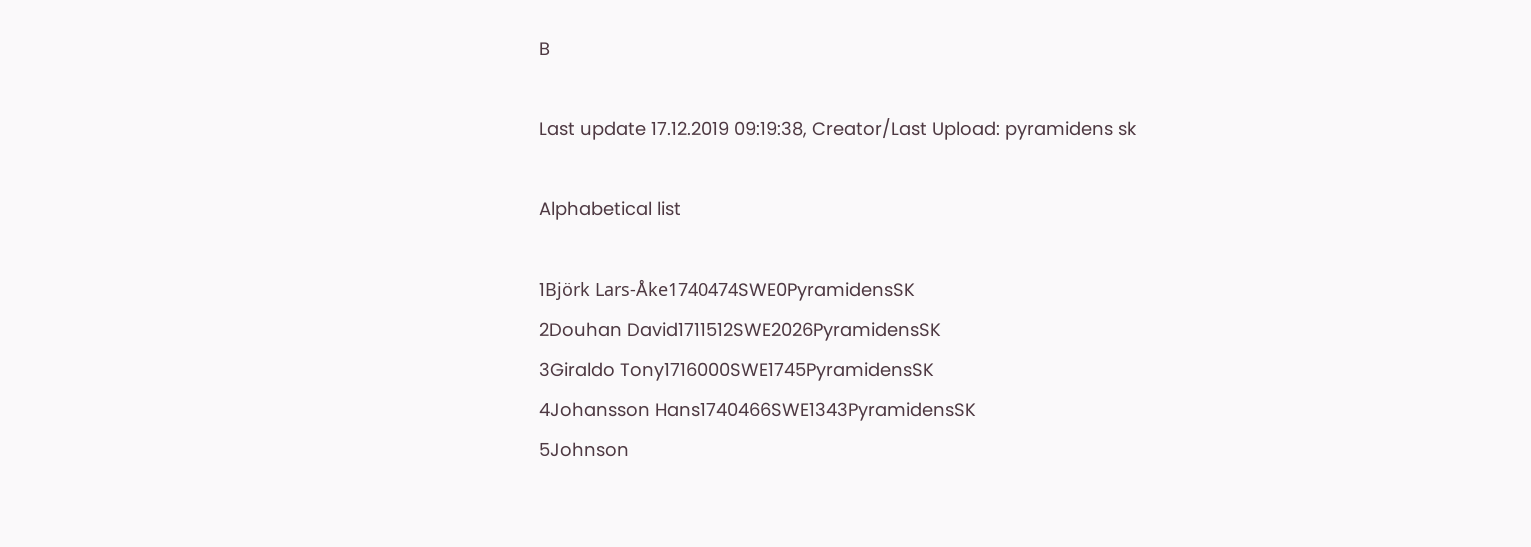B

Last update 17.12.2019 09:19:38, Creator/Last Upload: pyramidens sk

Alphabetical list

1Björk Lars-Åke1740474SWE0PyramidensSK
2Douhan David1711512SWE2026PyramidensSK
3Giraldo Tony1716000SWE1745PyramidensSK
4Johansson Hans1740466SWE1343PyramidensSK
5Johnson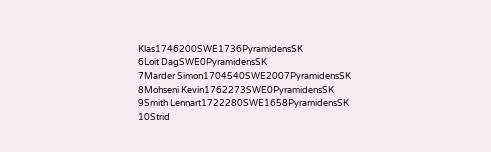Klas1746200SWE1736PyramidensSK
6Loit DagSWE0PyramidensSK
7Marder Simon1704540SWE2007PyramidensSK
8Mohseni Kevin1762273SWE0PyramidensSK
9Smith Lennart1722280SWE1658PyramidensSK
10Strid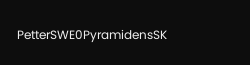PetterSWE0PyramidensSK